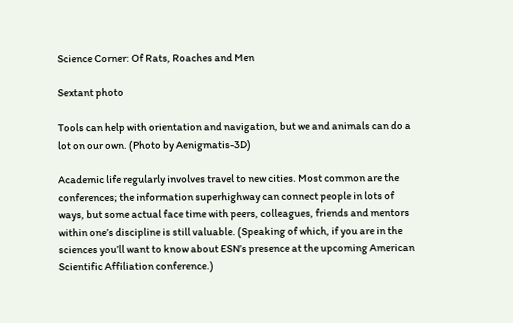Science Corner: Of Rats, Roaches and Men

Sextant photo

Tools can help with orientation and navigation, but we and animals can do a lot on our own. (Photo by Aenigmatis-3D)

Academic life regularly involves travel to new cities. Most common are the conferences; the information superhighway can connect people in lots of ways, but some actual face time with peers, colleagues, friends and mentors within one’s discipline is still valuable. (Speaking of which, if you are in the sciences you’ll want to know about ESN’s presence at the upcoming American Scientific Affiliation conference.)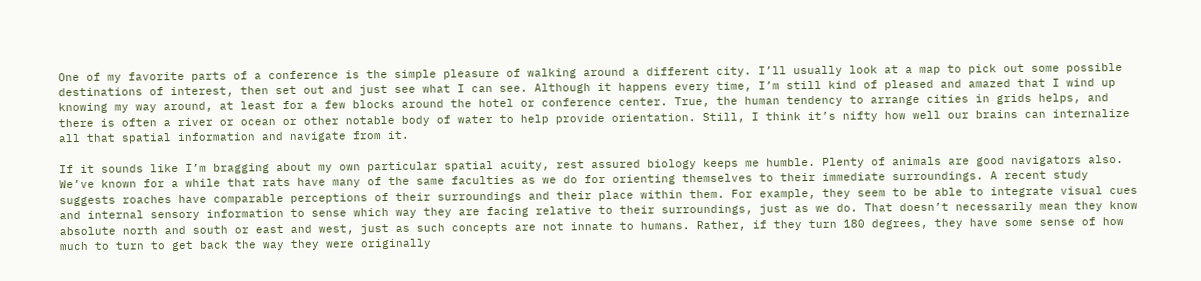One of my favorite parts of a conference is the simple pleasure of walking around a different city. I’ll usually look at a map to pick out some possible destinations of interest, then set out and just see what I can see. Although it happens every time, I’m still kind of pleased and amazed that I wind up knowing my way around, at least for a few blocks around the hotel or conference center. True, the human tendency to arrange cities in grids helps, and there is often a river or ocean or other notable body of water to help provide orientation. Still, I think it’s nifty how well our brains can internalize all that spatial information and navigate from it.

If it sounds like I’m bragging about my own particular spatial acuity, rest assured biology keeps me humble. Plenty of animals are good navigators also. We’ve known for a while that rats have many of the same faculties as we do for orienting themselves to their immediate surroundings. A recent study suggests roaches have comparable perceptions of their surroundings and their place within them. For example, they seem to be able to integrate visual cues and internal sensory information to sense which way they are facing relative to their surroundings, just as we do. That doesn’t necessarily mean they know absolute north and south or east and west, just as such concepts are not innate to humans. Rather, if they turn 180 degrees, they have some sense of how much to turn to get back the way they were originally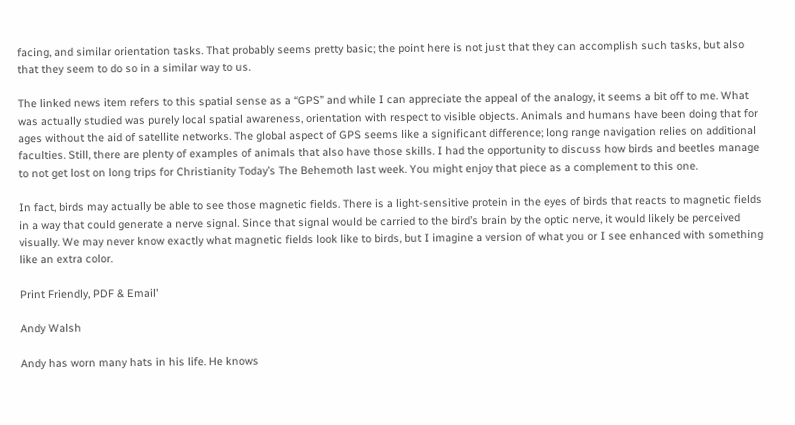facing, and similar orientation tasks. That probably seems pretty basic; the point here is not just that they can accomplish such tasks, but also that they seem to do so in a similar way to us.

The linked news item refers to this spatial sense as a “GPS” and while I can appreciate the appeal of the analogy, it seems a bit off to me. What was actually studied was purely local spatial awareness, orientation with respect to visible objects. Animals and humans have been doing that for ages without the aid of satellite networks. The global aspect of GPS seems like a significant difference; long range navigation relies on additional faculties. Still, there are plenty of examples of animals that also have those skills. I had the opportunity to discuss how birds and beetles manage to not get lost on long trips for Christianity Today’s The Behemoth last week. You might enjoy that piece as a complement to this one.

In fact, birds may actually be able to see those magnetic fields. There is a light-sensitive protein in the eyes of birds that reacts to magnetic fields in a way that could generate a nerve signal. Since that signal would be carried to the bird’s brain by the optic nerve, it would likely be perceived visually. We may never know exactly what magnetic fields look like to birds, but I imagine a version of what you or I see enhanced with something like an extra color.

Print Friendly, PDF & Email'

Andy Walsh

Andy has worn many hats in his life. He knows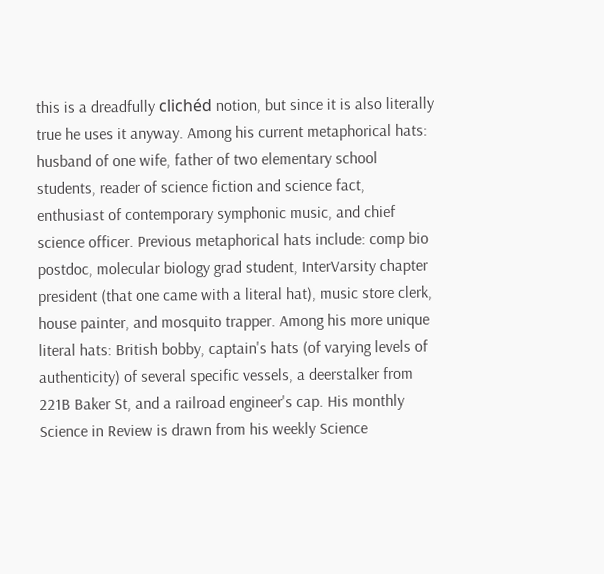this is a dreadfully clichéd notion, but since it is also literally true he uses it anyway. Among his current metaphorical hats: husband of one wife, father of two elementary school students, reader of science fiction and science fact, enthusiast of contemporary symphonic music, and chief science officer. Previous metaphorical hats include: comp bio postdoc, molecular biology grad student, InterVarsity chapter president (that one came with a literal hat), music store clerk, house painter, and mosquito trapper. Among his more unique literal hats: British bobby, captain's hats (of varying levels of authenticity) of several specific vessels, a deerstalker from 221B Baker St, and a railroad engineer's cap. His monthly Science in Review is drawn from his weekly Science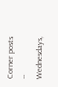Corner posts -- Wednesdays,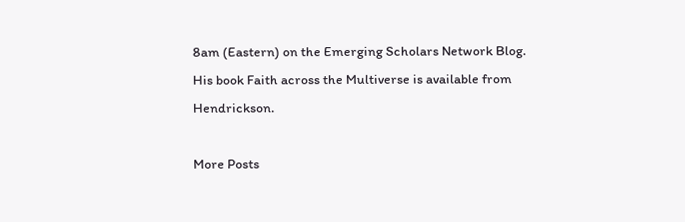8am (Eastern) on the Emerging Scholars Network Blog. His book Faith across the Multiverse is available from Hendrickson.

More Posts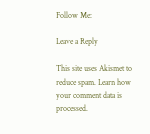Follow Me:

Leave a Reply

This site uses Akismet to reduce spam. Learn how your comment data is processed.